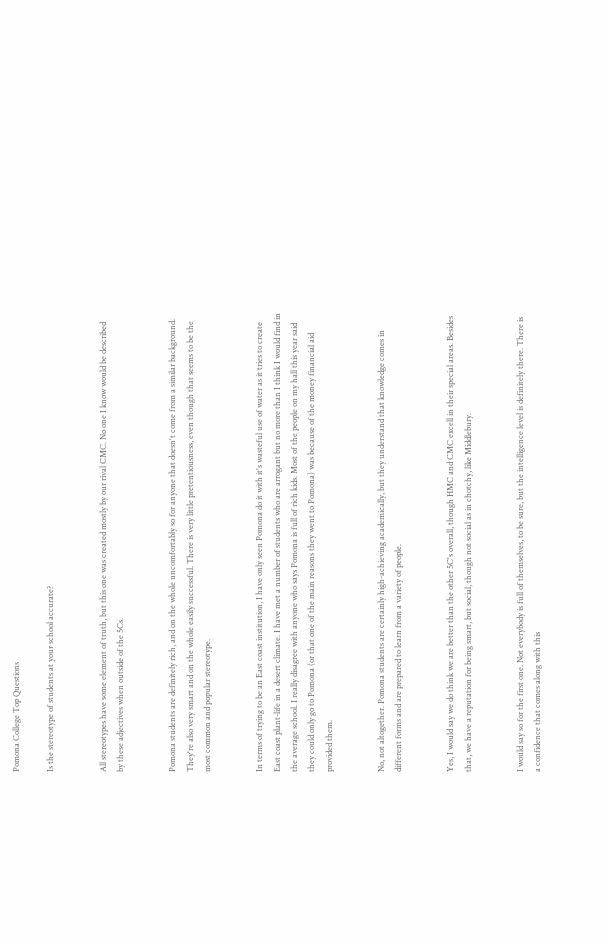Pomona College Top Questions

Is the stereotype of students at your school accurate?


All stereotypes have some element of truth, but this one was created mostly by our rival CMC. No one I know would be described by these adjectives when outside of the 5Cs.


Pomona students are definitely rich, and on the whole uncomfortably so for anyone that doesn't come from a similar background. They're also very smart and on the whole easily successful. There is very little pretentiousness, even though that seems to be the most common and popular stereotype.


In terms of trying to be an East coast institution, I have only seen Pomona do it with it's wasteful use of water as it tries to create East coast plant-life in a desert climate. I have met a number of students who are arrogant but no more than I think I would find in the average school. I really disagree with anyone who says Pomona is full of rich kids. Most of the people on my hall this year said they could only go to Pomona (or that one of the main reasons they went to Pomona) was because of the money financial aid provided them.


No, not altogether. Pomona students are certainly high-achieving academically, but they understand that knowledge comes in different forms and are prepared to learn from a variety of people.


Yes, I would say we do think we are better than the other 5C's overall, though HMC and CMC excell in their special areas. Besides that, we have a reputation for being smart, but social, though not social as in chotchy, like Middlebury.


I would say so for the first one. Not everybody is full of themselves, to be sure, but the intelligence level is definitely there. There is a confidence that comes along with this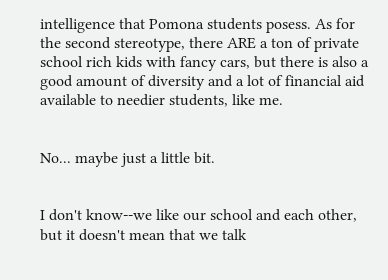intelligence that Pomona students posess. As for the second stereotype, there ARE a ton of private school rich kids with fancy cars, but there is also a good amount of diversity and a lot of financial aid available to needier students, like me.


No... maybe just a little bit.


I don't know--we like our school and each other, but it doesn't mean that we talk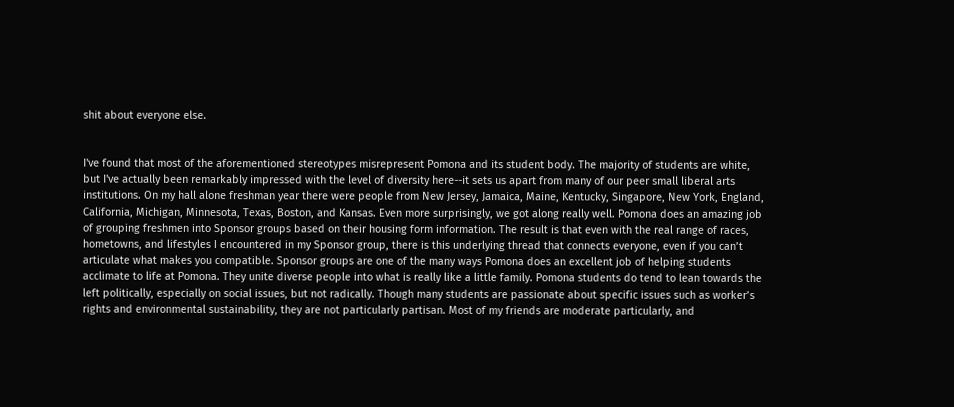shit about everyone else.


I've found that most of the aforementioned stereotypes misrepresent Pomona and its student body. The majority of students are white, but I've actually been remarkably impressed with the level of diversity here--it sets us apart from many of our peer small liberal arts institutions. On my hall alone freshman year there were people from New Jersey, Jamaica, Maine, Kentucky, Singapore, New York, England, California, Michigan, Minnesota, Texas, Boston, and Kansas. Even more surprisingly, we got along really well. Pomona does an amazing job of grouping freshmen into Sponsor groups based on their housing form information. The result is that even with the real range of races, hometowns, and lifestyles I encountered in my Sponsor group, there is this underlying thread that connects everyone, even if you can’t articulate what makes you compatible. Sponsor groups are one of the many ways Pomona does an excellent job of helping students acclimate to life at Pomona. They unite diverse people into what is really like a little family. Pomona students do tend to lean towards the left politically, especially on social issues, but not radically. Though many students are passionate about specific issues such as worker’s rights and environmental sustainability, they are not particularly partisan. Most of my friends are moderate particularly, and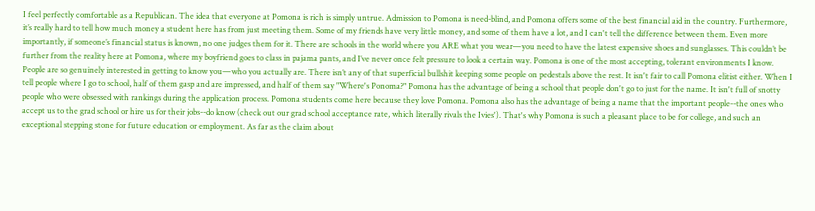I feel perfectly comfortable as a Republican. The idea that everyone at Pomona is rich is simply untrue. Admission to Pomona is need-blind, and Pomona offers some of the best financial aid in the country. Furthermore, it’s really hard to tell how much money a student here has from just meeting them. Some of my friends have very little money, and some of them have a lot, and I can't tell the difference between them. Even more importantly, if someone’s financial status is known, no one judges them for it. There are schools in the world where you ARE what you wear—you need to have the latest expensive shoes and sunglasses. This couldn’t be further from the reality here at Pomona, where my boyfriend goes to class in pajama pants, and I’ve never once felt pressure to look a certain way. Pomona is one of the most accepting, tolerant environments I know. People are so genuinely interested in getting to know you—who you actually are. There isn’t any of that superficial bullshit keeping some people on pedestals above the rest. It isn't fair to call Pomona elitist either. When I tell people where I go to school, half of them gasp and are impressed, and half of them say "Where's Ponoma?" Pomona has the advantage of being a school that people don't go to just for the name. It isn't full of snotty people who were obsessed with rankings during the application process. Pomona students come here because they love Pomona. Pomona also has the advantage of being a name that the important people--the ones who accept us to the grad school or hire us for their jobs--do know (check out our grad school acceptance rate, which literally rivals the Ivies'). That's why Pomona is such a pleasant place to be for college, and such an exceptional stepping stone for future education or employment. As far as the claim about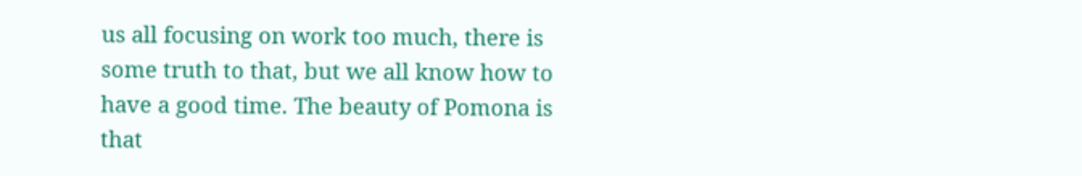us all focusing on work too much, there is some truth to that, but we all know how to have a good time. The beauty of Pomona is that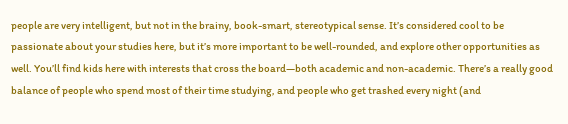people are very intelligent, but not in the brainy, book-smart, stereotypical sense. It’s considered cool to be passionate about your studies here, but it’s more important to be well-rounded, and explore other opportunities as well. You’ll find kids here with interests that cross the board—both academic and non-academic. There’s a really good balance of people who spend most of their time studying, and people who get trashed every night (and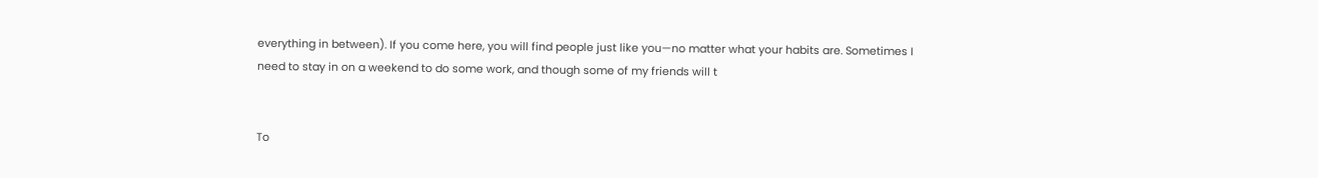everything in between). If you come here, you will find people just like you—no matter what your habits are. Sometimes I need to stay in on a weekend to do some work, and though some of my friends will t


To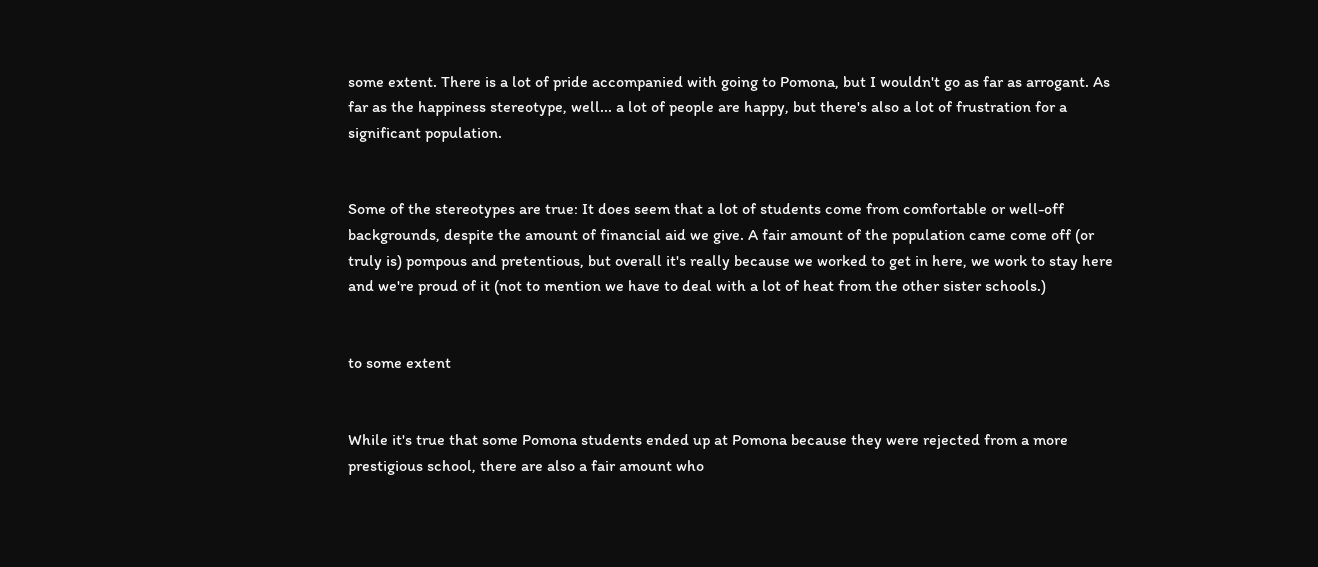some extent. There is a lot of pride accompanied with going to Pomona, but I wouldn't go as far as arrogant. As far as the happiness stereotype, well... a lot of people are happy, but there's also a lot of frustration for a significant population.


Some of the stereotypes are true: It does seem that a lot of students come from comfortable or well-off backgrounds, despite the amount of financial aid we give. A fair amount of the population came come off (or truly is) pompous and pretentious, but overall it's really because we worked to get in here, we work to stay here and we're proud of it (not to mention we have to deal with a lot of heat from the other sister schools.)


to some extent


While it's true that some Pomona students ended up at Pomona because they were rejected from a more prestigious school, there are also a fair amount who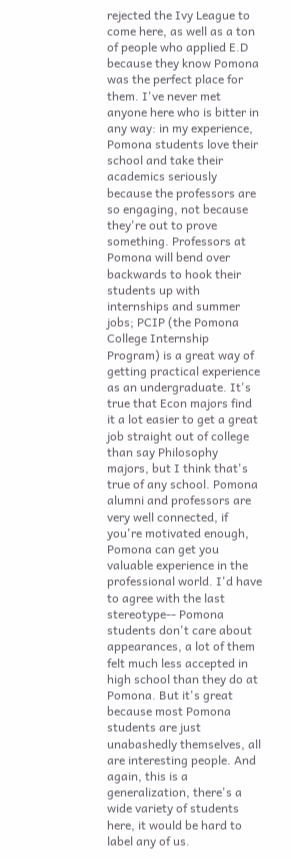rejected the Ivy League to come here, as well as a ton of people who applied E.D because they know Pomona was the perfect place for them. I've never met anyone here who is bitter in any way: in my experience, Pomona students love their school and take their academics seriously because the professors are so engaging, not because they're out to prove something. Professors at Pomona will bend over backwards to hook their students up with internships and summer jobs; PCIP (the Pomona College Internship Program) is a great way of getting practical experience as an undergraduate. It's true that Econ majors find it a lot easier to get a great job straight out of college than say Philosophy majors, but I think that's true of any school. Pomona alumni and professors are very well connected, if you're motivated enough, Pomona can get you valuable experience in the professional world. I'd have to agree with the last stereotype-- Pomona students don't care about appearances, a lot of them felt much less accepted in high school than they do at Pomona. But it's great because most Pomona students are just unabashedly themselves, all are interesting people. And again, this is a generalization, there's a wide variety of students here, it would be hard to label any of us.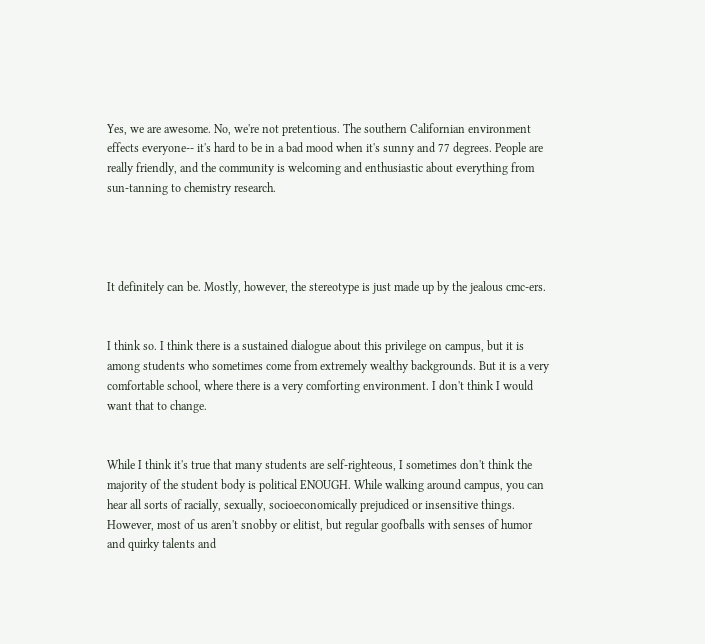Yes, we are awesome. No, we're not pretentious. The southern Californian environment effects everyone-- it's hard to be in a bad mood when it's sunny and 77 degrees. People are really friendly, and the community is welcoming and enthusiastic about everything from sun-tanning to chemistry research.




It definitely can be. Mostly, however, the stereotype is just made up by the jealous cmc-ers.


I think so. I think there is a sustained dialogue about this privilege on campus, but it is among students who sometimes come from extremely wealthy backgrounds. But it is a very comfortable school, where there is a very comforting environment. I don't think I would want that to change.


While I think it's true that many students are self-righteous, I sometimes don't think the majority of the student body is political ENOUGH. While walking around campus, you can hear all sorts of racially, sexually, socioeconomically prejudiced or insensitive things. However, most of us aren't snobby or elitist, but regular goofballs with senses of humor and quirky talents and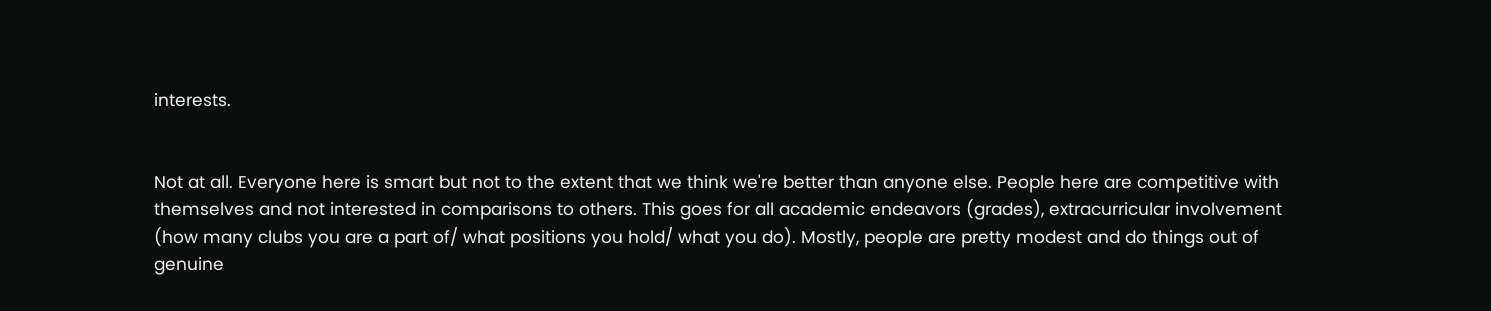interests.


Not at all. Everyone here is smart but not to the extent that we think we're better than anyone else. People here are competitive with themselves and not interested in comparisons to others. This goes for all academic endeavors (grades), extracurricular involvement (how many clubs you are a part of/ what positions you hold/ what you do). Mostly, people are pretty modest and do things out of genuine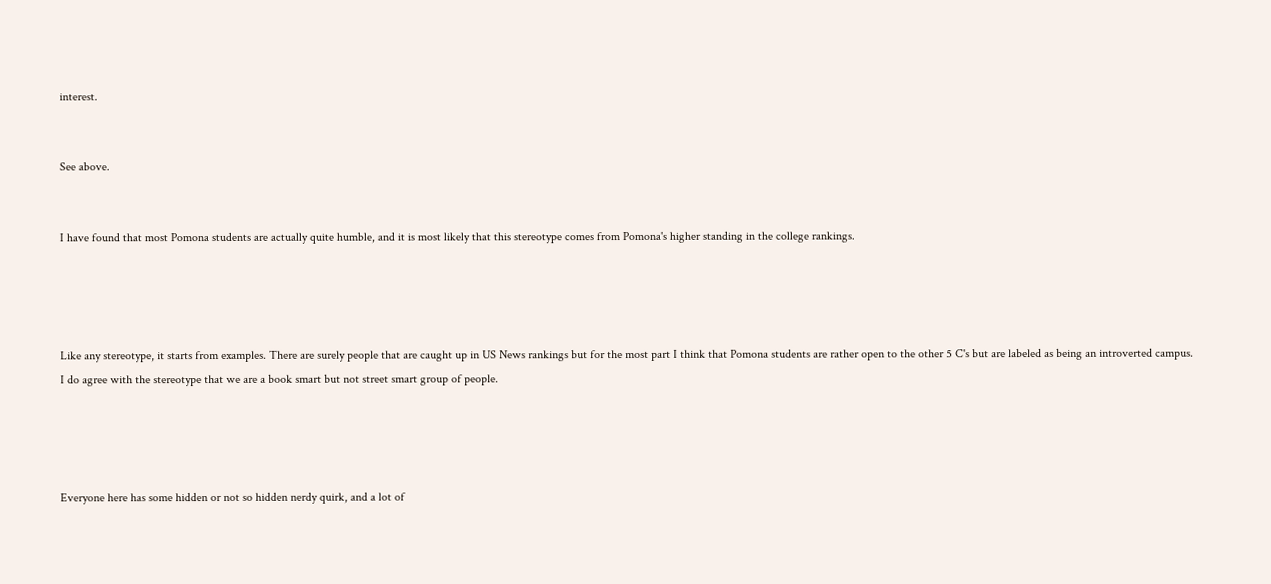interest.


See above.


I have found that most Pomona students are actually quite humble, and it is most likely that this stereotype comes from Pomona's higher standing in the college rankings.




Like any stereotype, it starts from examples. There are surely people that are caught up in US News rankings but for the most part I think that Pomona students are rather open to the other 5 C's but are labeled as being an introverted campus. I do agree with the stereotype that we are a book smart but not street smart group of people.




Everyone here has some hidden or not so hidden nerdy quirk, and a lot of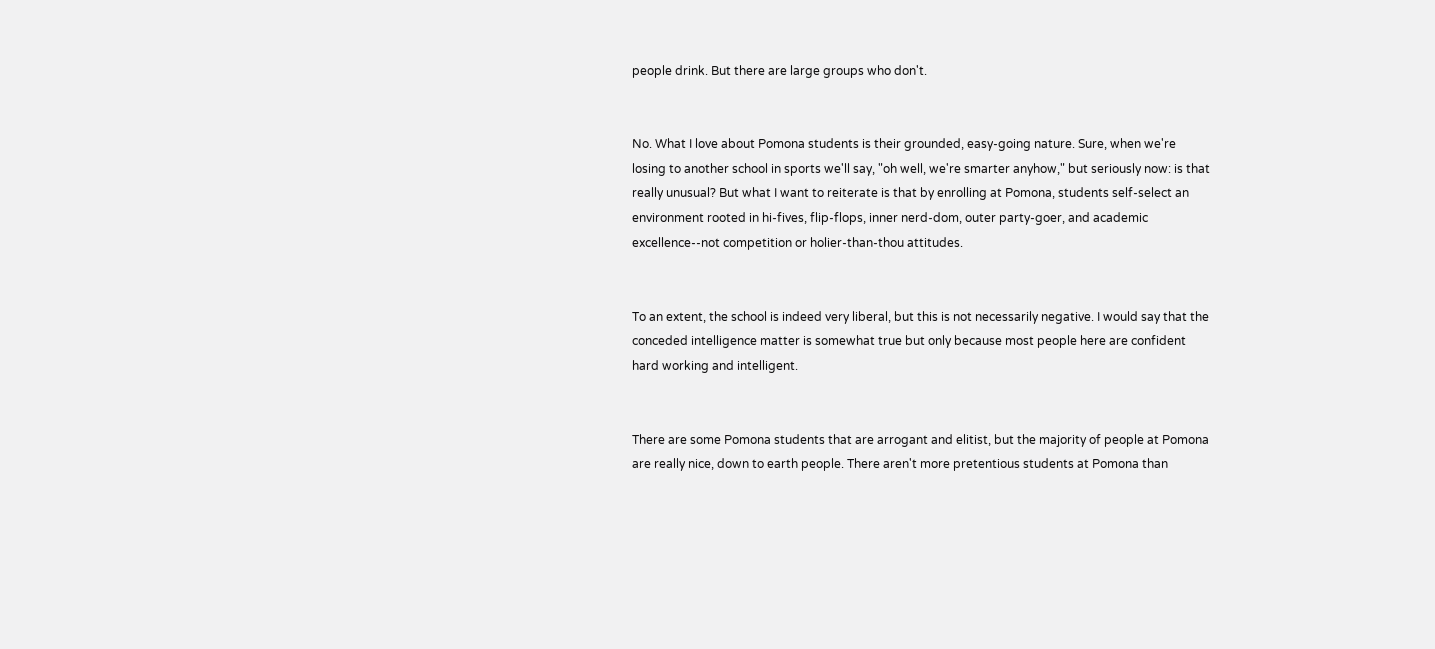people drink. But there are large groups who don't.


No. What I love about Pomona students is their grounded, easy-going nature. Sure, when we're losing to another school in sports we'll say, "oh well, we're smarter anyhow," but seriously now: is that really unusual? But what I want to reiterate is that by enrolling at Pomona, students self-select an environment rooted in hi-fives, flip-flops, inner nerd-dom, outer party-goer, and academic excellence--not competition or holier-than-thou attitudes.


To an extent, the school is indeed very liberal, but this is not necessarily negative. I would say that the conceded intelligence matter is somewhat true but only because most people here are confident hard working and intelligent.


There are some Pomona students that are arrogant and elitist, but the majority of people at Pomona are really nice, down to earth people. There aren't more pretentious students at Pomona than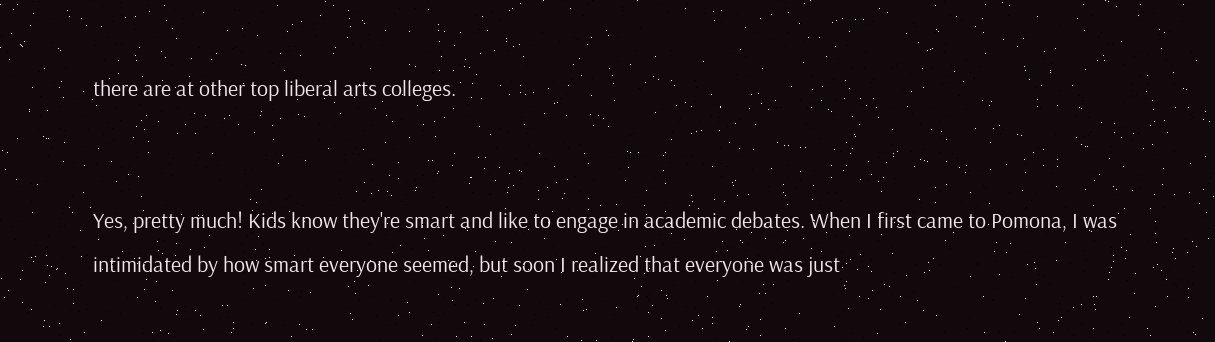there are at other top liberal arts colleges.


Yes, pretty much! Kids know they're smart and like to engage in academic debates. When I first came to Pomona, I was intimidated by how smart everyone seemed, but soon I realized that everyone was just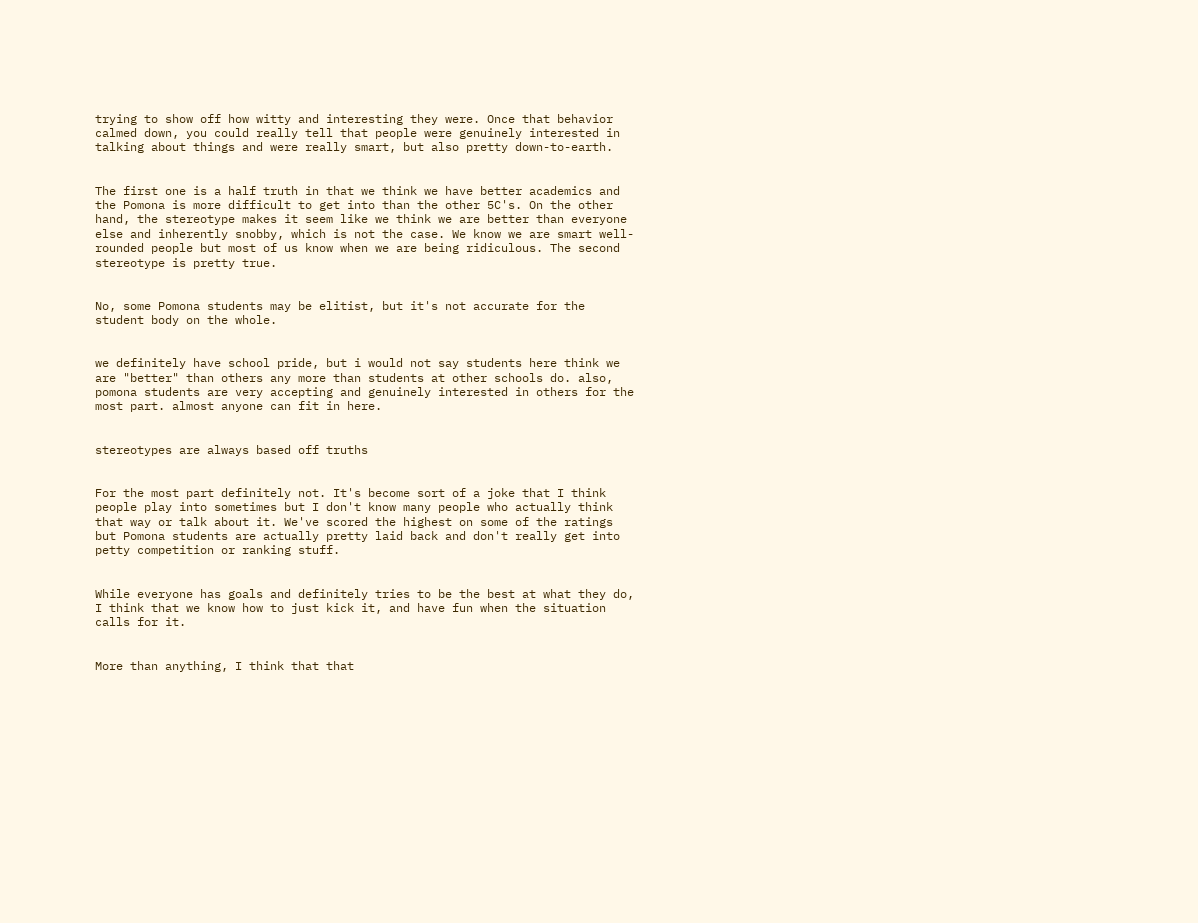trying to show off how witty and interesting they were. Once that behavior calmed down, you could really tell that people were genuinely interested in talking about things and were really smart, but also pretty down-to-earth.


The first one is a half truth in that we think we have better academics and the Pomona is more difficult to get into than the other 5C's. On the other hand, the stereotype makes it seem like we think we are better than everyone else and inherently snobby, which is not the case. We know we are smart well-rounded people but most of us know when we are being ridiculous. The second stereotype is pretty true.


No, some Pomona students may be elitist, but it's not accurate for the student body on the whole.


we definitely have school pride, but i would not say students here think we are "better" than others any more than students at other schools do. also, pomona students are very accepting and genuinely interested in others for the most part. almost anyone can fit in here.


stereotypes are always based off truths


For the most part definitely not. It's become sort of a joke that I think people play into sometimes but I don't know many people who actually think that way or talk about it. We've scored the highest on some of the ratings but Pomona students are actually pretty laid back and don't really get into petty competition or ranking stuff.


While everyone has goals and definitely tries to be the best at what they do, I think that we know how to just kick it, and have fun when the situation calls for it.


More than anything, I think that that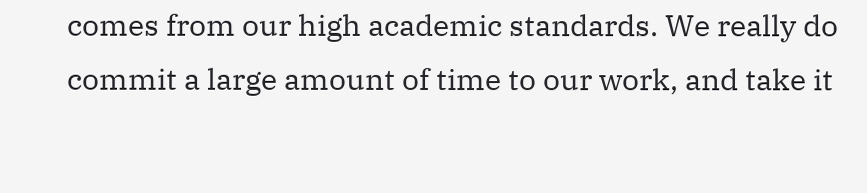comes from our high academic standards. We really do commit a large amount of time to our work, and take it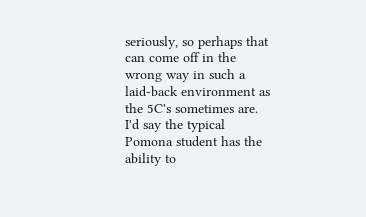seriously, so perhaps that can come off in the wrong way in such a laid-back environment as the 5C's sometimes are. I'd say the typical Pomona student has the ability to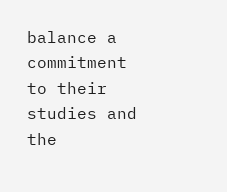balance a commitment to their studies and the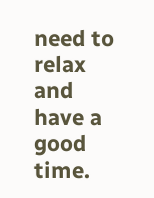need to relax and have a good time.